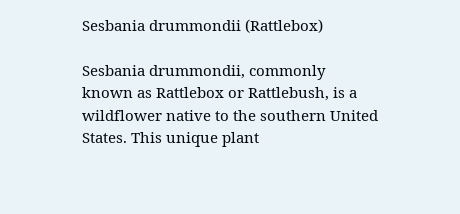Sesbania drummondii (Rattlebox)

Sesbania drummondii, commonly known as Rattlebox or Rattlebush, is a wildflower native to the southern United States. This unique plant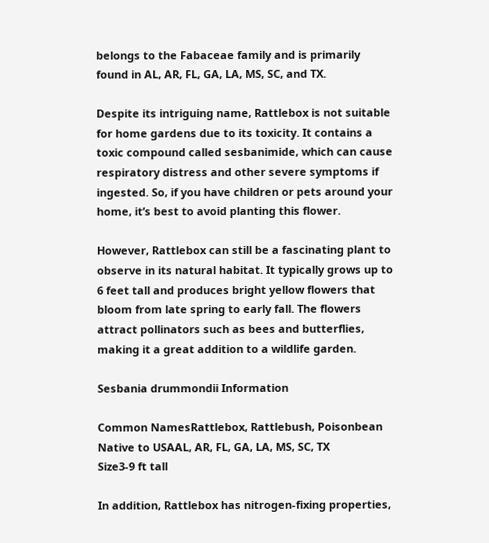belongs to the Fabaceae family and is primarily found in AL, AR, FL, GA, LA, MS, SC, and TX.

Despite its intriguing name, Rattlebox is not suitable for home gardens due to its toxicity. It contains a toxic compound called sesbanimide, which can cause respiratory distress and other severe symptoms if ingested. So, if you have children or pets around your home, it’s best to avoid planting this flower.

However, Rattlebox can still be a fascinating plant to observe in its natural habitat. It typically grows up to 6 feet tall and produces bright yellow flowers that bloom from late spring to early fall. The flowers attract pollinators such as bees and butterflies, making it a great addition to a wildlife garden.

Sesbania drummondii Information

Common NamesRattlebox, Rattlebush, Poisonbean
Native to USAAL, AR, FL, GA, LA, MS, SC, TX
Size3-9 ft tall

In addition, Rattlebox has nitrogen-fixing properties,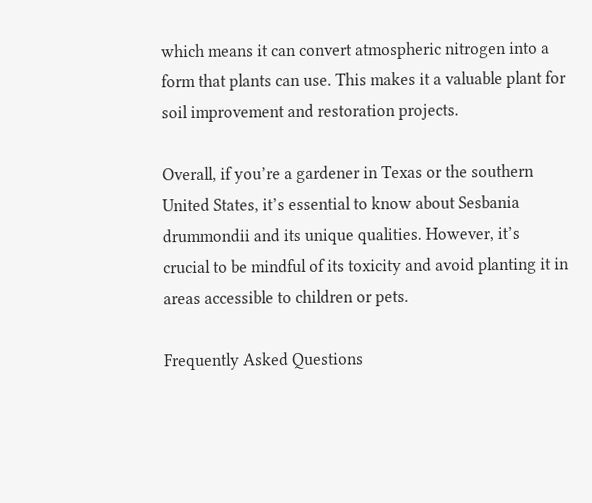which means it can convert atmospheric nitrogen into a form that plants can use. This makes it a valuable plant for soil improvement and restoration projects.

Overall, if you’re a gardener in Texas or the southern United States, it’s essential to know about Sesbania drummondii and its unique qualities. However, it’s crucial to be mindful of its toxicity and avoid planting it in areas accessible to children or pets.

Frequently Asked Questions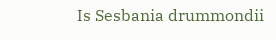Is Sesbania drummondii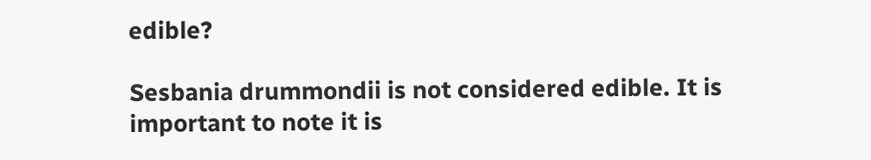edible?

Sesbania drummondii is not considered edible. It is important to note it is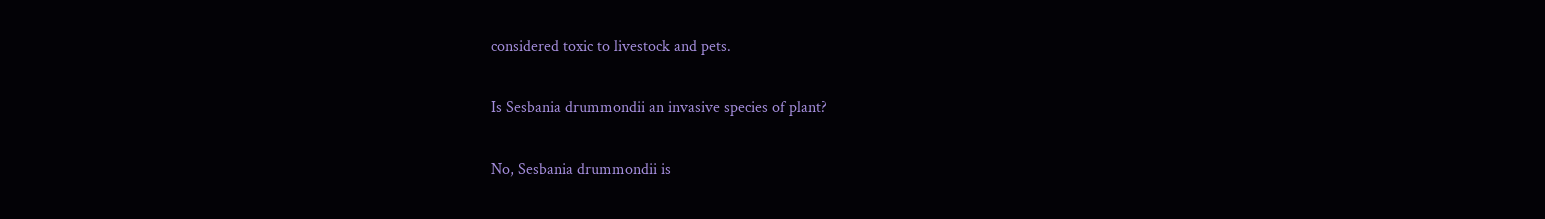considered toxic to livestock and pets.

Is Sesbania drummondii an invasive species of plant?

No, Sesbania drummondii is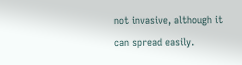not invasive, although it can spread easily.